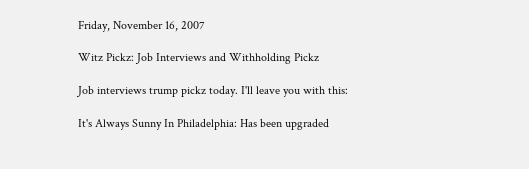Friday, November 16, 2007

Witz Pickz: Job Interviews and Withholding Pickz

Job interviews trump pickz today. I'll leave you with this:

It's Always Sunny In Philadelphia: Has been upgraded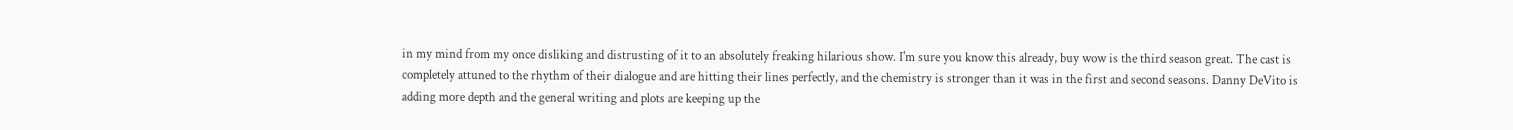in my mind from my once disliking and distrusting of it to an absolutely freaking hilarious show. I'm sure you know this already, buy wow is the third season great. The cast is completely attuned to the rhythm of their dialogue and are hitting their lines perfectly, and the chemistry is stronger than it was in the first and second seasons. Danny DeVito is adding more depth and the general writing and plots are keeping up the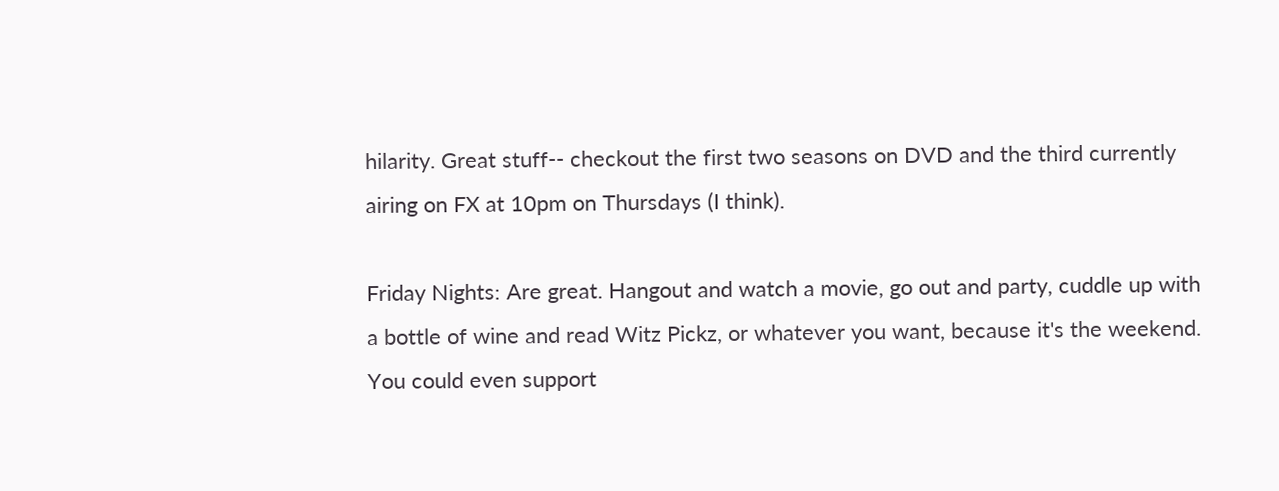hilarity. Great stuff-- checkout the first two seasons on DVD and the third currently airing on FX at 10pm on Thursdays (I think).

Friday Nights: Are great. Hangout and watch a movie, go out and party, cuddle up with a bottle of wine and read Witz Pickz, or whatever you want, because it's the weekend. You could even support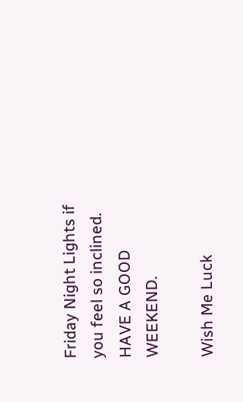Friday Night Lights if you feel so inclined. HAVE A GOOD WEEKEND.

Wish Me Luck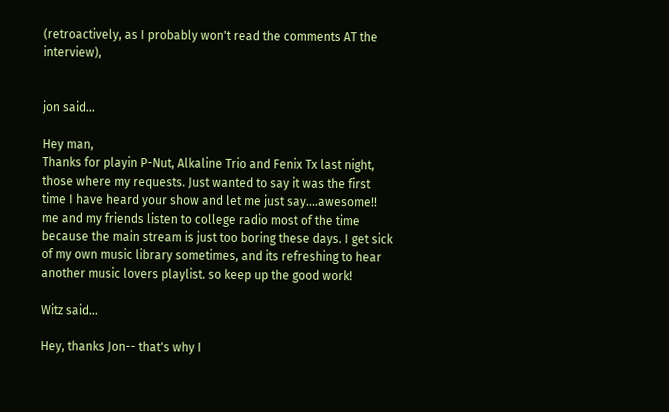(retroactively, as I probably won't read the comments AT the interview),


jon said...

Hey man,
Thanks for playin P-Nut, Alkaline Trio and Fenix Tx last night, those where my requests. Just wanted to say it was the first time I have heard your show and let me just say....awesome!! me and my friends listen to college radio most of the time because the main stream is just too boring these days. I get sick of my own music library sometimes, and its refreshing to hear another music lovers playlist. so keep up the good work!

Witz said...

Hey, thanks Jon-- that's why I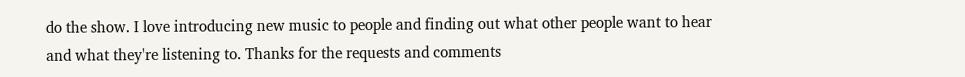do the show. I love introducing new music to people and finding out what other people want to hear and what they're listening to. Thanks for the requests and comments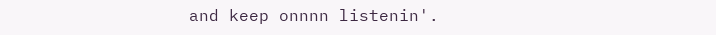and keep onnnn listenin'.